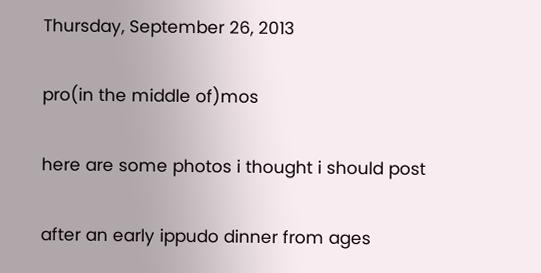Thursday, September 26, 2013

pro(in the middle of)mos

here are some photos i thought i should post

after an early ippudo dinner from ages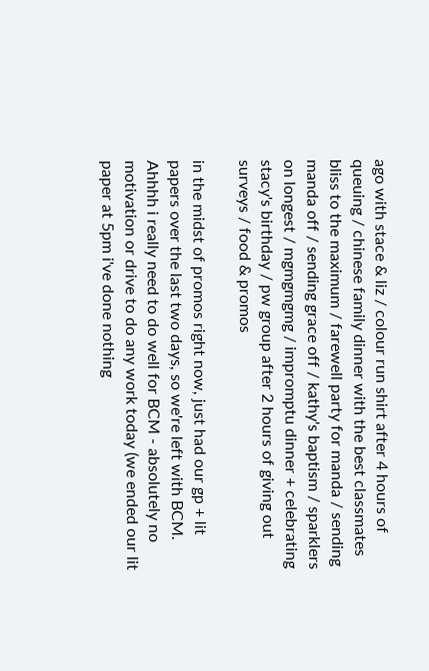ago with stace & liz / colour run shirt after 4 hours of queuing / chinese family dinner with the best classmates bliss to the maximum / farewell party for manda / sending manda off / sending grace off / kathy's baptism / sparklers on longest / mgmgmgmg / impromptu dinner + celebrating stacy's birthday / pw group after 2 hours of giving out surveys / food & promos

in the midst of promos right now, just had our gp + lit papers over the last two days, so we're left with BCM. Ahhhh i really need to do well for BCM - absolutely no motivation or drive to do any work today (we ended our lit paper at 5pm i've done nothing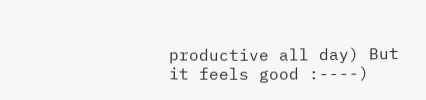productive all day) But it feels good :----)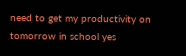need to get my productivity on tomorrow in school yes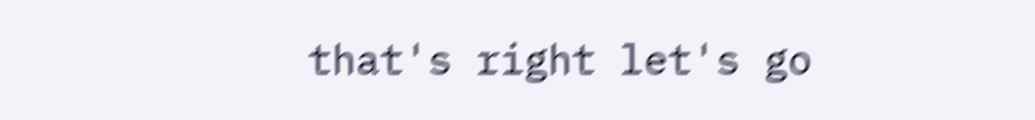that's right let's go